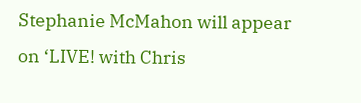Stephanie McMahon will appear on ‘LIVE! with Chris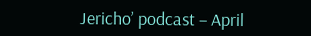Jericho’ podcast – April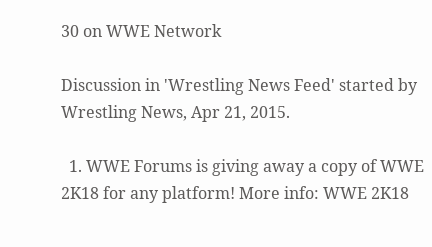30 on WWE Network

Discussion in 'Wrestling News Feed' started by Wrestling News, Apr 21, 2015.

  1. WWE Forums is giving away a copy of WWE 2K18 for any platform! More info: WWE 2K18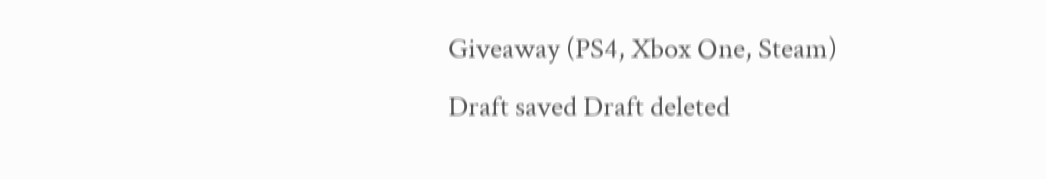Giveaway (PS4, Xbox One, Steam)
Draft saved Draft deleted